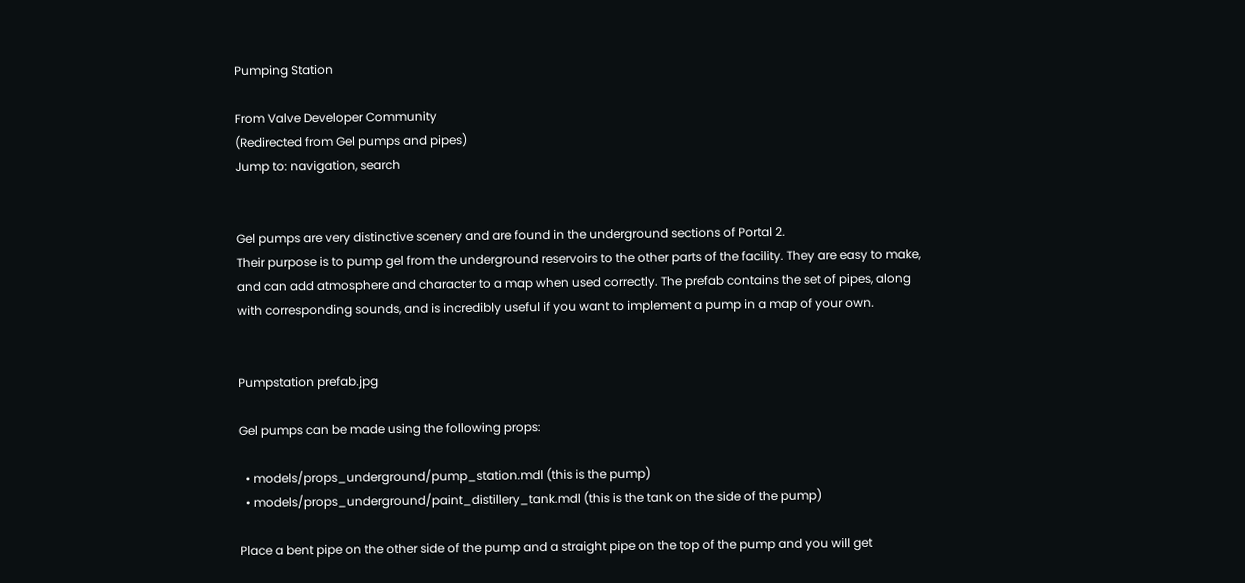Pumping Station

From Valve Developer Community
(Redirected from Gel pumps and pipes)
Jump to: navigation, search


Gel pumps are very distinctive scenery and are found in the underground sections of Portal 2.
Their purpose is to pump gel from the underground reservoirs to the other parts of the facility. They are easy to make, and can add atmosphere and character to a map when used correctly. The prefab contains the set of pipes, along with corresponding sounds, and is incredibly useful if you want to implement a pump in a map of your own.


Pumpstation prefab.jpg

Gel pumps can be made using the following props:

  • models/props_underground/pump_station.mdl (this is the pump)
  • models/props_underground/paint_distillery_tank.mdl (this is the tank on the side of the pump)

Place a bent pipe on the other side of the pump and a straight pipe on the top of the pump and you will get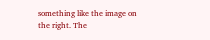something like the image on the right. The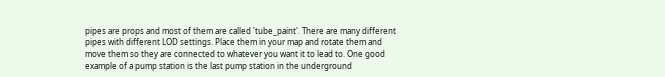pipes are props and most of them are called 'tube_paint'. There are many different pipes with different LOD settings. Place them in your map and rotate them and move them so they are connected to whatever you want it to lead to. One good example of a pump station is the last pump station in the underground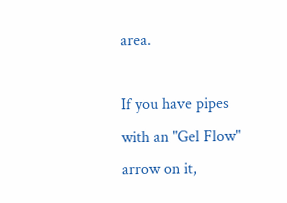area.

If you have pipes with an "Gel Flow" arrow on it,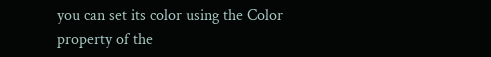you can set its color using the Color property of the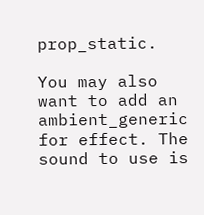prop_static.

You may also want to add an ambient_generic for effect. The sound to use is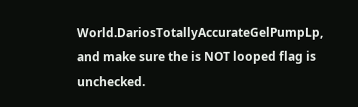World.DariosTotallyAccurateGelPumpLp, and make sure the is NOT looped flag is unchecked.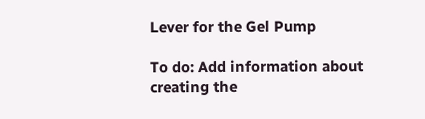Lever for the Gel Pump

To do: Add information about creating the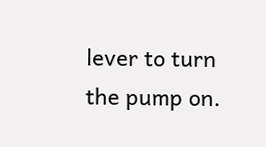lever to turn the pump on.